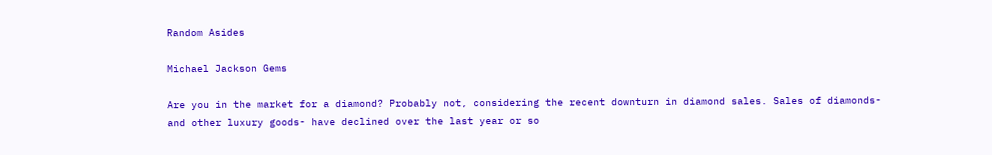Random Asides

Michael Jackson Gems

Are you in the market for a diamond? Probably not, considering the recent downturn in diamond sales. Sales of diamonds- and other luxury goods- have declined over the last year or so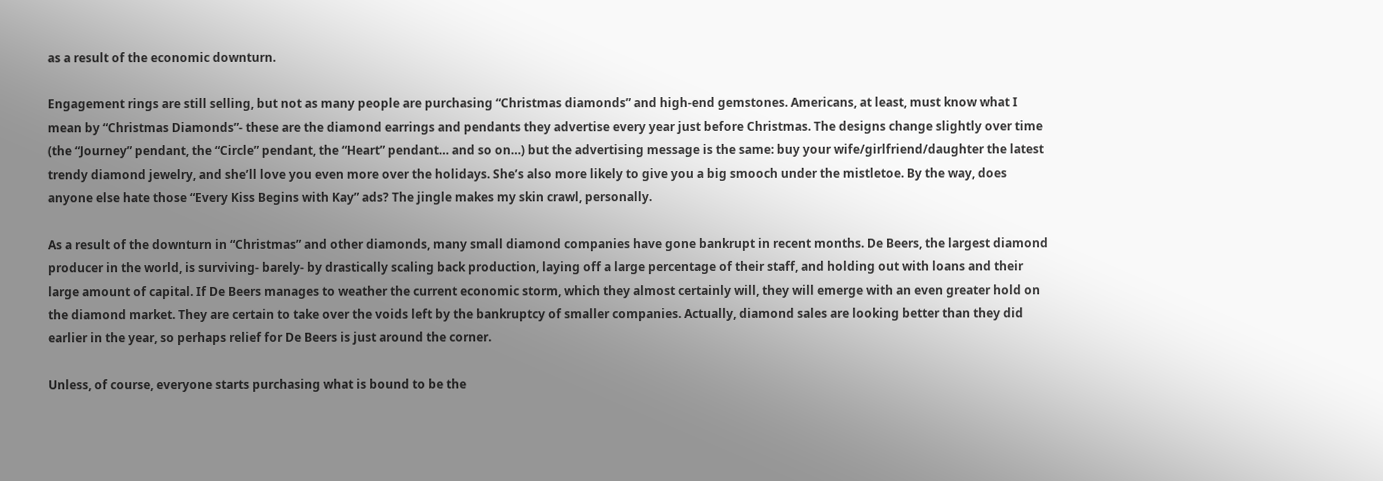as a result of the economic downturn.

Engagement rings are still selling, but not as many people are purchasing “Christmas diamonds” and high-end gemstones. Americans, at least, must know what I mean by “Christmas Diamonds”- these are the diamond earrings and pendants they advertise every year just before Christmas. The designs change slightly over time (the “Journey” pendant, the “Circle” pendant, the “Heart” pendant… and so on…) but the advertising message is the same: buy your wife/girlfriend/daughter the latest trendy diamond jewelry, and she’ll love you even more over the holidays. She’s also more likely to give you a big smooch under the mistletoe. By the way, does anyone else hate those “Every Kiss Begins with Kay” ads? The jingle makes my skin crawl, personally.

As a result of the downturn in “Christmas” and other diamonds, many small diamond companies have gone bankrupt in recent months. De Beers, the largest diamond producer in the world, is surviving- barely- by drastically scaling back production, laying off a large percentage of their staff, and holding out with loans and their large amount of capital. If De Beers manages to weather the current economic storm, which they almost certainly will, they will emerge with an even greater hold on the diamond market. They are certain to take over the voids left by the bankruptcy of smaller companies. Actually, diamond sales are looking better than they did earlier in the year, so perhaps relief for De Beers is just around the corner.

Unless, of course, everyone starts purchasing what is bound to be the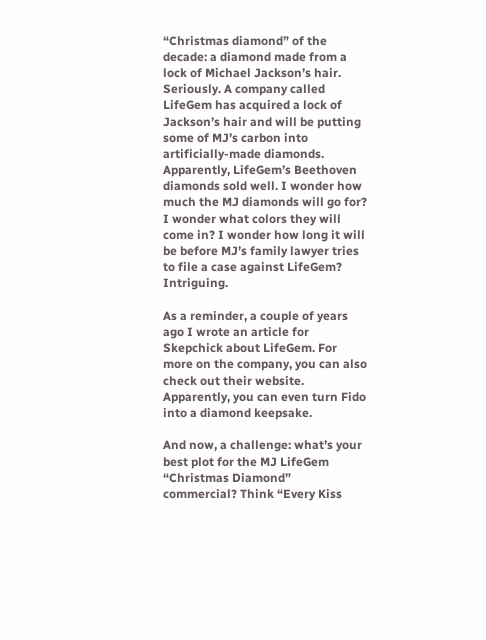“Christmas diamond” of the decade: a diamond made from a lock of Michael Jackson’s hair. Seriously. A company called LifeGem has acquired a lock of Jackson’s hair and will be putting some of MJ’s carbon into artificially-made diamonds. Apparently, LifeGem’s Beethoven diamonds sold well. I wonder how much the MJ diamonds will go for? I wonder what colors they will come in? I wonder how long it will be before MJ’s family lawyer tries to file a case against LifeGem? Intriguing.

As a reminder, a couple of years ago I wrote an article for Skepchick about LifeGem. For more on the company, you can also check out their website. Apparently, you can even turn Fido into a diamond keepsake.

And now, a challenge: what’s your best plot for the MJ LifeGem “Christmas Diamond” commercial? Think “Every Kiss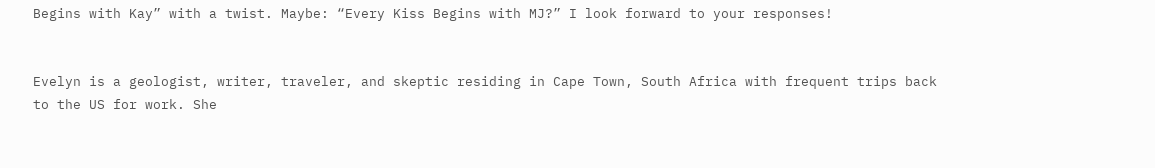Begins with Kay” with a twist. Maybe: “Every Kiss Begins with MJ?” I look forward to your responses!


Evelyn is a geologist, writer, traveler, and skeptic residing in Cape Town, South Africa with frequent trips back to the US for work. She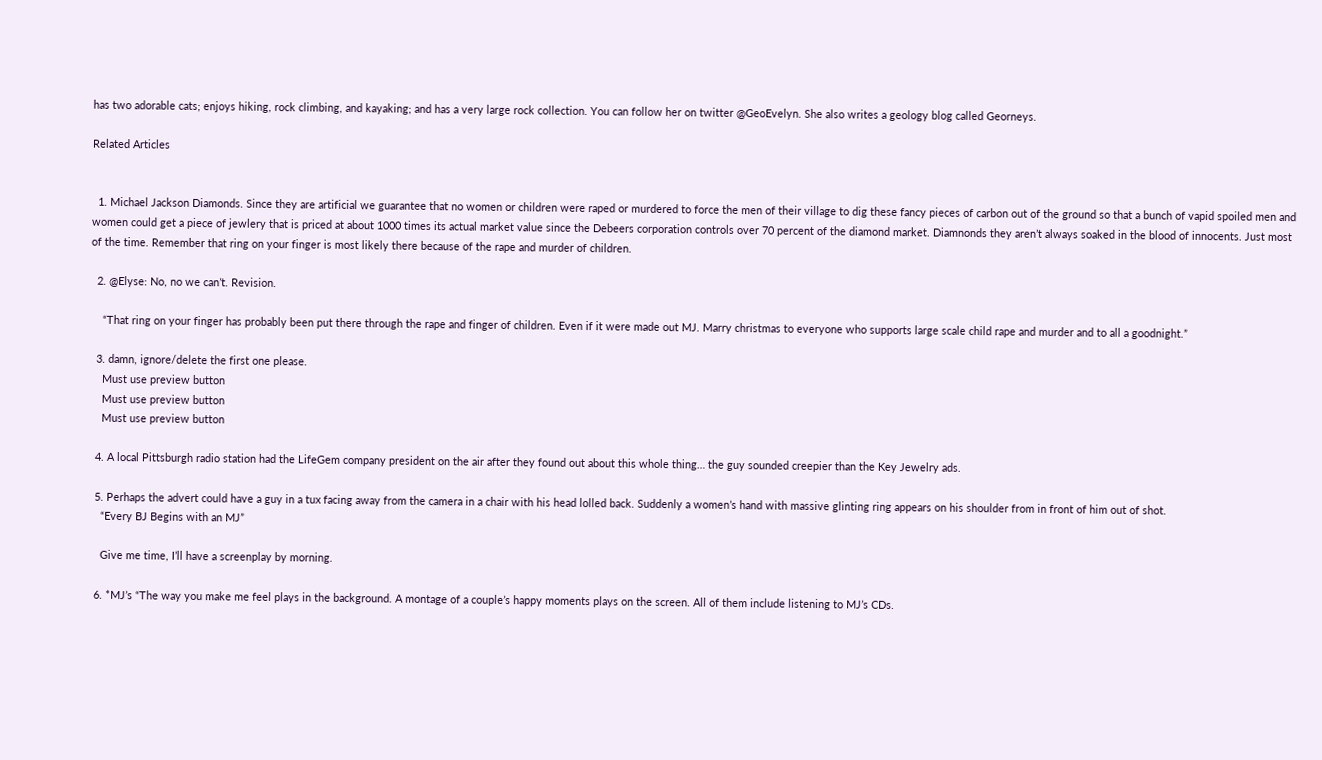has two adorable cats; enjoys hiking, rock climbing, and kayaking; and has a very large rock collection. You can follow her on twitter @GeoEvelyn. She also writes a geology blog called Georneys.

Related Articles


  1. Michael Jackson Diamonds. Since they are artificial we guarantee that no women or children were raped or murdered to force the men of their village to dig these fancy pieces of carbon out of the ground so that a bunch of vapid spoiled men and women could get a piece of jewlery that is priced at about 1000 times its actual market value since the Debeers corporation controls over 70 percent of the diamond market. Diamnonds they aren’t always soaked in the blood of innocents. Just most of the time. Remember that ring on your finger is most likely there because of the rape and murder of children.

  2. @Elyse: No, no we can’t. Revision.

    “That ring on your finger has probably been put there through the rape and finger of children. Even if it were made out MJ. Marry christmas to everyone who supports large scale child rape and murder and to all a goodnight.”

  3. damn, ignore/delete the first one please.
    Must use preview button
    Must use preview button
    Must use preview button

  4. A local Pittsburgh radio station had the LifeGem company president on the air after they found out about this whole thing… the guy sounded creepier than the Key Jewelry ads.

  5. Perhaps the advert could have a guy in a tux facing away from the camera in a chair with his head lolled back. Suddenly a women’s hand with massive glinting ring appears on his shoulder from in front of him out of shot.
    “Every BJ Begins with an MJ”

    Give me time, I’ll have a screenplay by morning.

  6. *MJ’s “The way you make me feel plays in the background. A montage of a couple’s happy moments plays on the screen. All of them include listening to MJ’s CDs.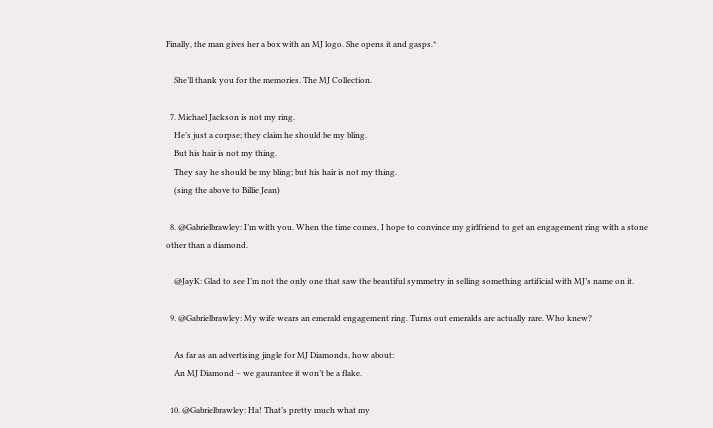Finally, the man gives her a box with an MJ logo. She opens it and gasps.*

    She’ll thank you for the memories. The MJ Collection.

  7. Michael Jackson is not my ring.
    He’s just a corpse; they claim he should be my bling.
    But his hair is not my thing.
    They say he should be my bling; but his hair is not my thing.
    (sing the above to Billie Jean)

  8. @Gabrielbrawley: I’m with you. When the time comes, I hope to convince my girlfriend to get an engagement ring with a stone other than a diamond.

    @JayK: Glad to see I’m not the only one that saw the beautiful symmetry in selling something artificial with MJ’s name on it.

  9. @Gabrielbrawley: My wife wears an emerald engagement ring. Turns out emeralds are actually rare. Who knew?

    As far as an advertising jingle for MJ Diamonds, how about:
    An MJ Diamond – we gaurantee it won’t be a flake.

  10. @Gabrielbrawley: Ha! That’s pretty much what my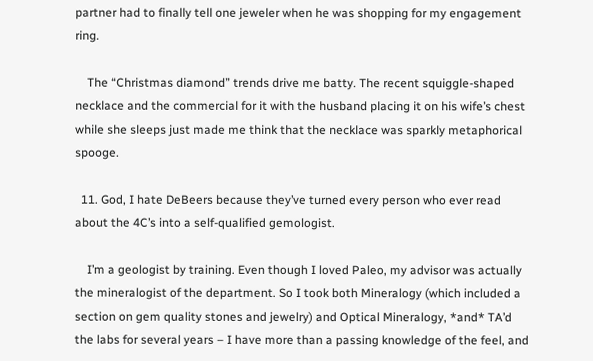partner had to finally tell one jeweler when he was shopping for my engagement ring.

    The “Christmas diamond” trends drive me batty. The recent squiggle-shaped necklace and the commercial for it with the husband placing it on his wife’s chest while she sleeps just made me think that the necklace was sparkly metaphorical spooge.

  11. God, I hate DeBeers because they’ve turned every person who ever read about the 4C’s into a self-qualified gemologist.

    I’m a geologist by training. Even though I loved Paleo, my advisor was actually the mineralogist of the department. So I took both Mineralogy (which included a section on gem quality stones and jewelry) and Optical Mineralogy, *and* TA’d the labs for several years – I have more than a passing knowledge of the feel, and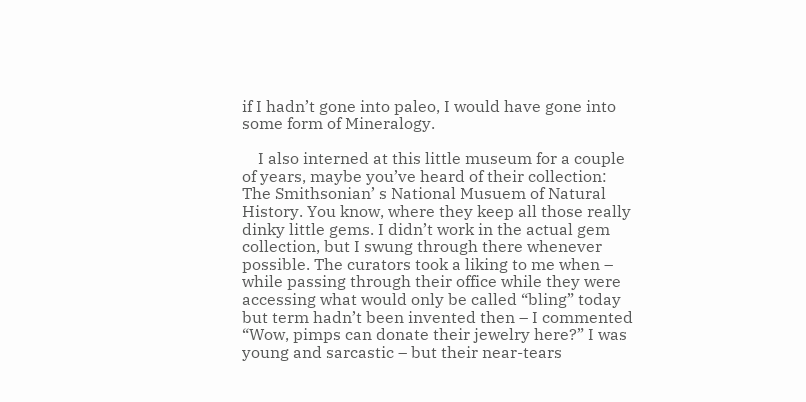if I hadn’t gone into paleo, I would have gone into some form of Mineralogy.

    I also interned at this little museum for a couple of years, maybe you’ve heard of their collection: The Smithsonian’ s National Musuem of Natural History. You know, where they keep all those really dinky little gems. I didn’t work in the actual gem collection, but I swung through there whenever possible. The curators took a liking to me when – while passing through their office while they were accessing what would only be called “bling” today but term hadn’t been invented then – I commented “Wow, pimps can donate their jewelry here?” I was young and sarcastic – but their near-tears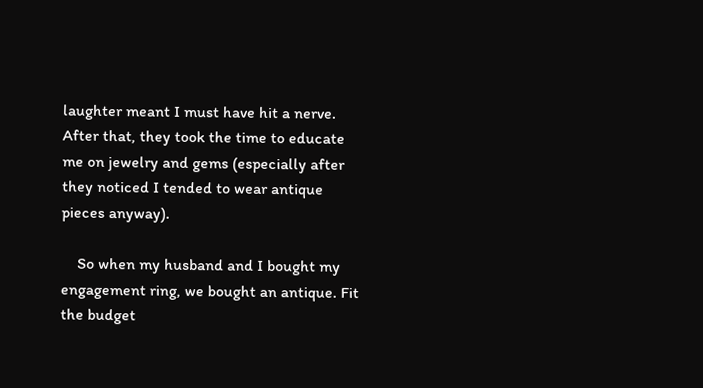laughter meant I must have hit a nerve. After that, they took the time to educate me on jewelry and gems (especially after they noticed I tended to wear antique pieces anyway).

    So when my husband and I bought my engagement ring, we bought an antique. Fit the budget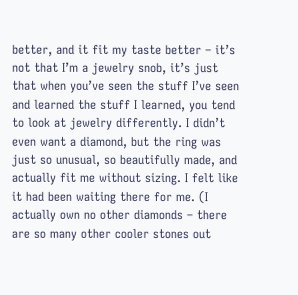better, and it fit my taste better – it’s not that I’m a jewelry snob, it’s just that when you’ve seen the stuff I’ve seen and learned the stuff I learned, you tend to look at jewelry differently. I didn’t even want a diamond, but the ring was just so unusual, so beautifully made, and actually fit me without sizing. I felt like it had been waiting there for me. (I actually own no other diamonds – there are so many other cooler stones out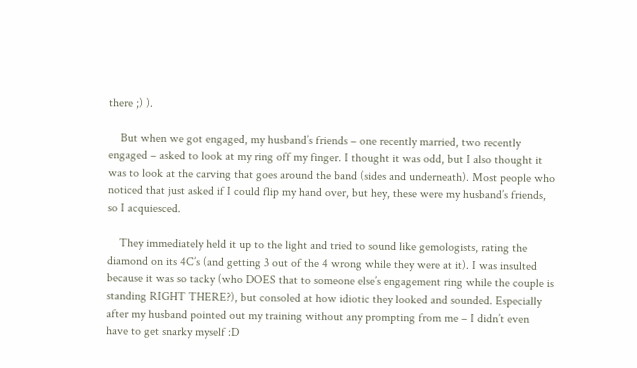there ;) ).

    But when we got engaged, my husband’s friends – one recently married, two recently engaged – asked to look at my ring off my finger. I thought it was odd, but I also thought it was to look at the carving that goes around the band (sides and underneath). Most people who noticed that just asked if I could flip my hand over, but hey, these were my husband’s friends, so I acquiesced.

    They immediately held it up to the light and tried to sound like gemologists, rating the diamond on its 4C’s (and getting 3 out of the 4 wrong while they were at it). I was insulted because it was so tacky (who DOES that to someone else’s engagement ring while the couple is standing RIGHT THERE?), but consoled at how idiotic they looked and sounded. Especially after my husband pointed out my training without any prompting from me – I didn’t even have to get snarky myself :D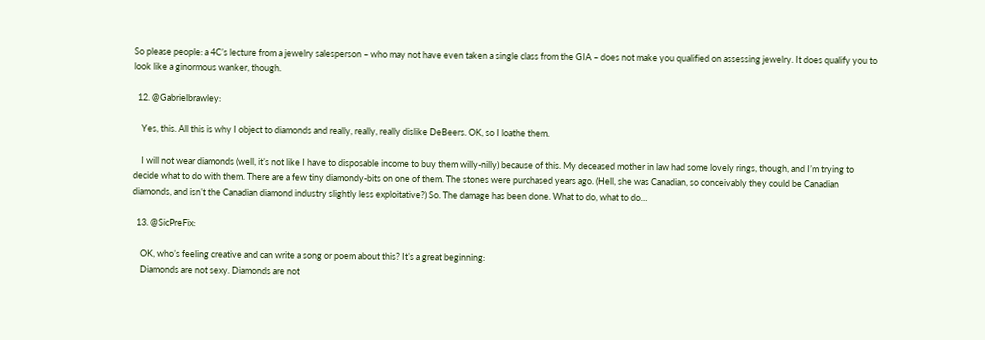So please people: a 4C’s lecture from a jewelry salesperson – who may not have even taken a single class from the GIA – does not make you qualified on assessing jewelry. It does qualify you to look like a ginormous wanker, though.

  12. @Gabrielbrawley:

    Yes, this. All this is why I object to diamonds and really, really, really dislike DeBeers. OK, so I loathe them.

    I will not wear diamonds (well, it’s not like I have to disposable income to buy them willy-nilly) because of this. My deceased mother in law had some lovely rings, though, and I’m trying to decide what to do with them. There are a few tiny diamondy-bits on one of them. The stones were purchased years ago. (Hell, she was Canadian, so conceivably they could be Canadian diamonds, and isn’t the Canadian diamond industry slightly less exploitative?) So. The damage has been done. What to do, what to do…

  13. @SicPreFix:

    OK, who’s feeling creative and can write a song or poem about this? It’s a great beginning:
    Diamonds are not sexy. Diamonds are not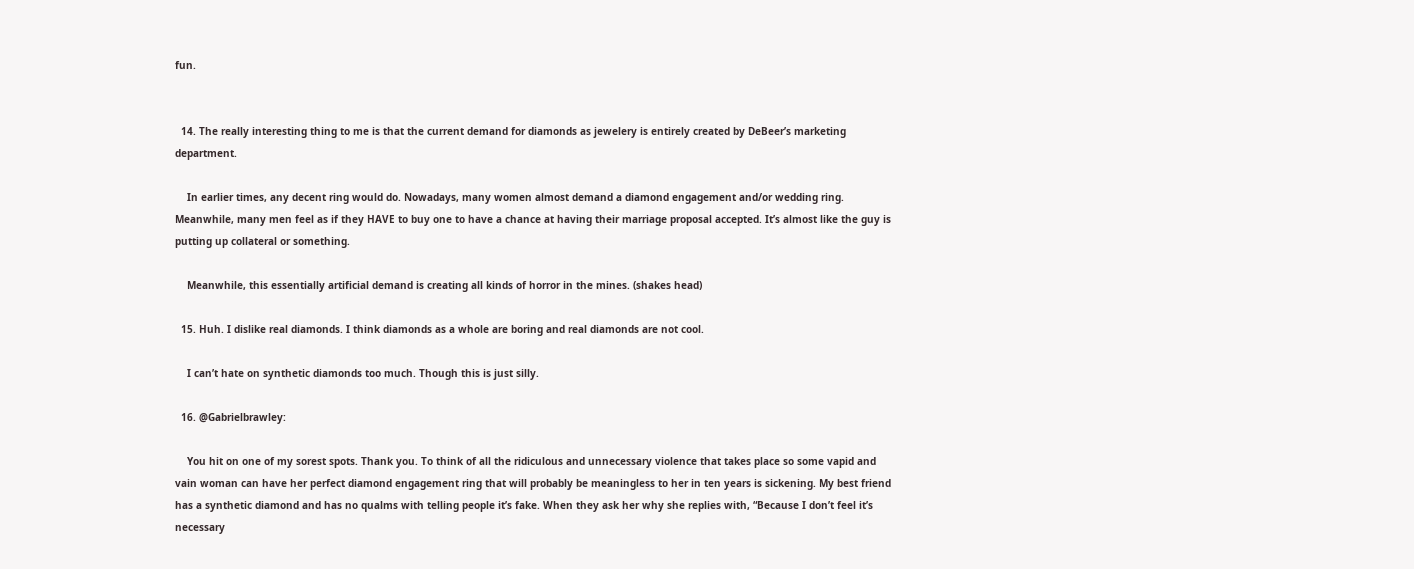fun.


  14. The really interesting thing to me is that the current demand for diamonds as jewelery is entirely created by DeBeer’s marketing department.

    In earlier times, any decent ring would do. Nowadays, many women almost demand a diamond engagement and/or wedding ring. Meanwhile, many men feel as if they HAVE to buy one to have a chance at having their marriage proposal accepted. It’s almost like the guy is putting up collateral or something.

    Meanwhile, this essentially artificial demand is creating all kinds of horror in the mines. (shakes head)

  15. Huh. I dislike real diamonds. I think diamonds as a whole are boring and real diamonds are not cool.

    I can’t hate on synthetic diamonds too much. Though this is just silly.

  16. @Gabrielbrawley:

    You hit on one of my sorest spots. Thank you. To think of all the ridiculous and unnecessary violence that takes place so some vapid and vain woman can have her perfect diamond engagement ring that will probably be meaningless to her in ten years is sickening. My best friend has a synthetic diamond and has no qualms with telling people it’s fake. When they ask her why she replies with, “Because I don’t feel it’s necessary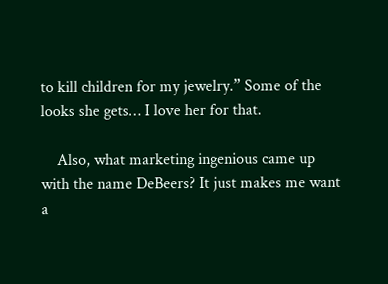to kill children for my jewelry.” Some of the looks she gets… I love her for that.

    Also, what marketing ingenious came up with the name DeBeers? It just makes me want a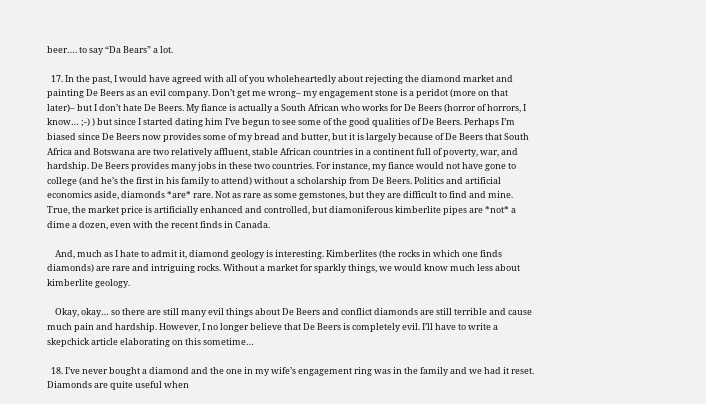beer…. to say “Da Bears” a lot.

  17. In the past, I would have agreed with all of you wholeheartedly about rejecting the diamond market and painting De Beers as an evil company. Don’t get me wrong– my engagement stone is a peridot (more on that later)– but I don’t hate De Beers. My fiance is actually a South African who works for De Beers (horror of horrors, I know… ;-) ) but since I started dating him I’ve begun to see some of the good qualities of De Beers. Perhaps I’m biased since De Beers now provides some of my bread and butter, but it is largely because of De Beers that South Africa and Botswana are two relatively affluent, stable African countries in a continent full of poverty, war, and hardship. De Beers provides many jobs in these two countries. For instance, my fiance would not have gone to college (and he’s the first in his family to attend) without a scholarship from De Beers. Politics and artificial economics aside, diamonds *are* rare. Not as rare as some gemstones, but they are difficult to find and mine. True, the market price is artificially enhanced and controlled, but diamoniferous kimberlite pipes are *not* a dime a dozen, even with the recent finds in Canada.

    And, much as I hate to admit it, diamond geology is interesting. Kimberlites (the rocks in which one finds diamonds) are rare and intriguing rocks. Without a market for sparkly things, we would know much less about kimberlite geology.

    Okay, okay… so there are still many evil things about De Beers and conflict diamonds are still terrible and cause much pain and hardship. However, I no longer believe that De Beers is completely evil. I’ll have to write a skepchick article elaborating on this sometime…

  18. I’ve never bought a diamond and the one in my wife’s engagement ring was in the family and we had it reset. Diamonds are quite useful when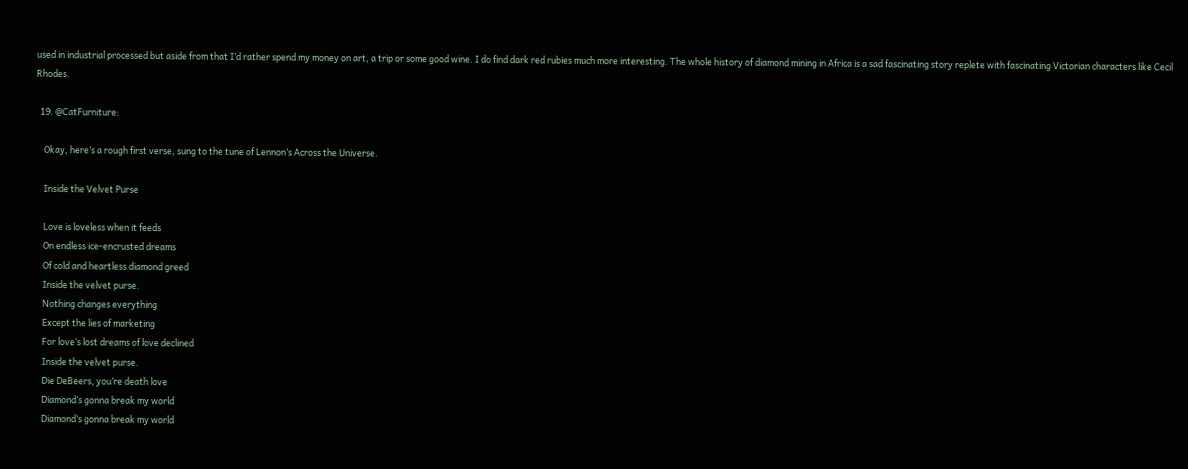used in industrial processed but aside from that I’d rather spend my money on art, a trip or some good wine. I do find dark red rubies much more interesting. The whole history of diamond mining in Africa is a sad fascinating story replete with fascinating Victorian characters like Cecil Rhodes.

  19. @CatFurniture:

    Okay, here’s a rough first verse, sung to the tune of Lennon’s Across the Universe.

    Inside the Velvet Purse

    Love is loveless when it feeds
    On endless ice-encrusted dreams
    Of cold and heartless diamond greed
    Inside the velvet purse.
    Nothing changes everything
    Except the lies of marketing
    For love’s lost dreams of love declined
    Inside the velvet purse.
    Die DeBeers, you’re death love
    Diamond’s gonna break my world
    Diamond’s gonna break my world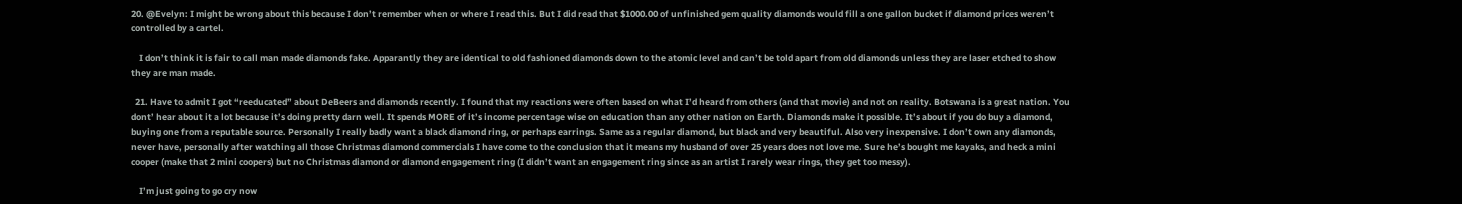20. @Evelyn: I might be wrong about this because I don’t remember when or where I read this. But I did read that $1000.00 of unfinished gem quality diamonds would fill a one gallon bucket if diamond prices weren’t controlled by a cartel.

    I don’t think it is fair to call man made diamonds fake. Apparantly they are identical to old fashioned diamonds down to the atomic level and can’t be told apart from old diamonds unless they are laser etched to show they are man made.

  21. Have to admit I got “reeducated” about DeBeers and diamonds recently. I found that my reactions were often based on what I’d heard from others (and that movie) and not on reality. Botswana is a great nation. You dont’ hear about it a lot because it’s doing pretty darn well. It spends MORE of it’s income percentage wise on education than any other nation on Earth. Diamonds make it possible. It’s about if you do buy a diamond, buying one from a reputable source. Personally I really badly want a black diamond ring, or perhaps earrings. Same as a regular diamond, but black and very beautiful. Also very inexpensive. I don’t own any diamonds, never have, personally after watching all those Christmas diamond commercials I have come to the conclusion that it means my husband of over 25 years does not love me. Sure he’s bought me kayaks, and heck a mini cooper (make that 2 mini coopers) but no Christmas diamond or diamond engagement ring (I didn’t want an engagement ring since as an artist I rarely wear rings, they get too messy).

    I’m just going to go cry now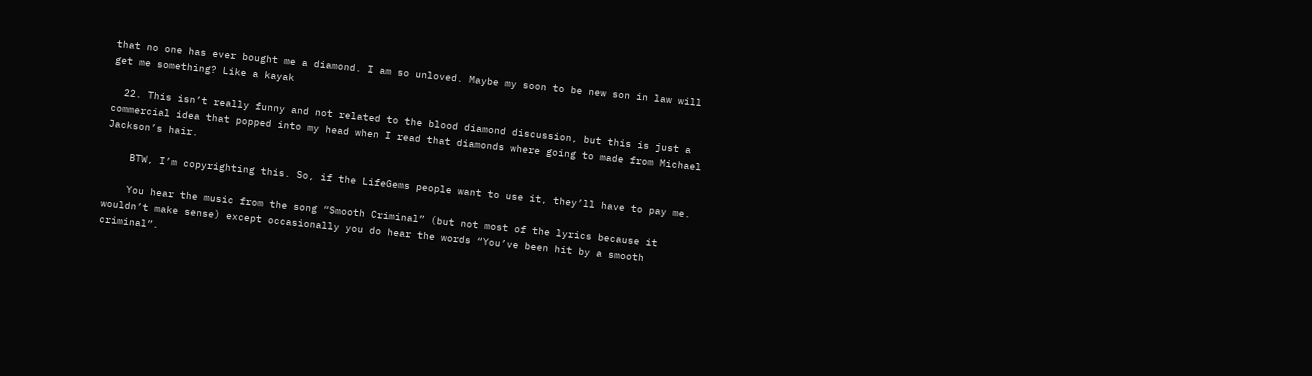that no one has ever bought me a diamond. I am so unloved. Maybe my soon to be new son in law will get me something? Like a kayak

  22. This isn’t really funny and not related to the blood diamond discussion, but this is just a commercial idea that popped into my head when I read that diamonds where going to made from Michael Jackson’s hair.

    BTW, I’m copyrighting this. So, if the LifeGems people want to use it, they’ll have to pay me.

    You hear the music from the song “Smooth Criminal” (but not most of the lyrics because it wouldn’t make sense) except occasionally you do hear the words “You’ve been hit by a smooth criminal”.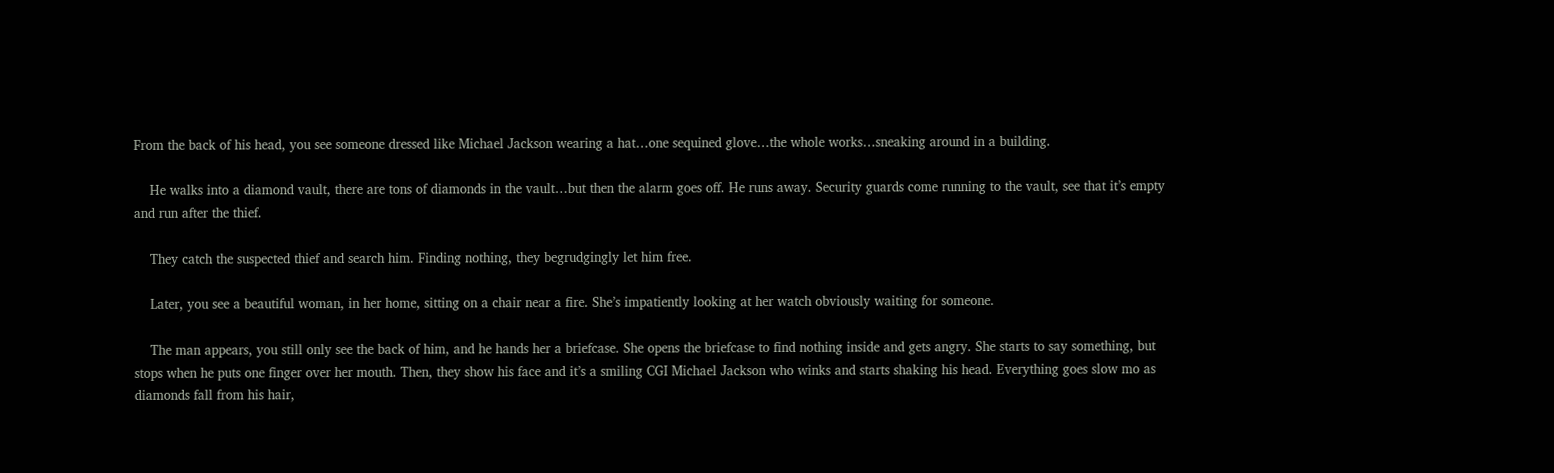From the back of his head, you see someone dressed like Michael Jackson wearing a hat…one sequined glove…the whole works…sneaking around in a building.

    He walks into a diamond vault, there are tons of diamonds in the vault…but then the alarm goes off. He runs away. Security guards come running to the vault, see that it’s empty and run after the thief.

    They catch the suspected thief and search him. Finding nothing, they begrudgingly let him free.

    Later, you see a beautiful woman, in her home, sitting on a chair near a fire. She’s impatiently looking at her watch obviously waiting for someone.

    The man appears, you still only see the back of him, and he hands her a briefcase. She opens the briefcase to find nothing inside and gets angry. She starts to say something, but stops when he puts one finger over her mouth. Then, they show his face and it’s a smiling CGI Michael Jackson who winks and starts shaking his head. Everything goes slow mo as diamonds fall from his hair,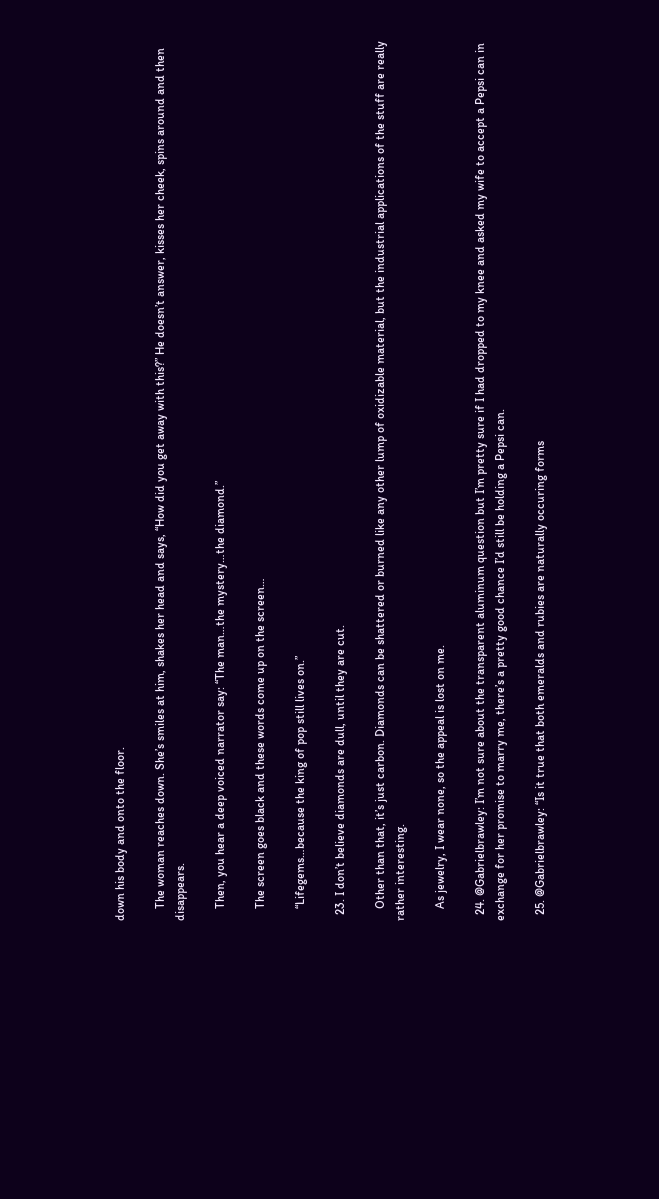down his body and onto the floor.

    The woman reaches down. She’s smiles at him, shakes her head and says, “How did you get away with this?” He doesn’t answer, kisses her cheek, spins around and then disappears.

    Then, you hear a deep voiced narrator say: “The man…the mystery…the diamond.”

    The screen goes black and these words come up on the screen…

    “Lifegems…because the king of pop still lives on.”

  23. I don’t believe diamonds are dull, until they are cut.

    Other than that, it’s just carbon. Diamonds can be shattered or burned like any other lump of oxidizable material, but the industrial applications of the stuff are really rather interesting.

    As jewelry, I wear none, so the appeal is lost on me.

  24. @Gabrielbrawley: I’m not sure about the transparent aluminum question but I’m pretty sure if I had dropped to my knee and asked my wife to accept a Pepsi can in exchange for her promise to marry me, there’s a pretty good chance I’d still be holding a Pepsi can.

  25. @Gabrielbrawley: “Is it true that both emeralds and rubies are naturally occuring forms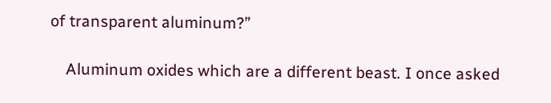of transparent aluminum?”

    Aluminum oxides which are a different beast. I once asked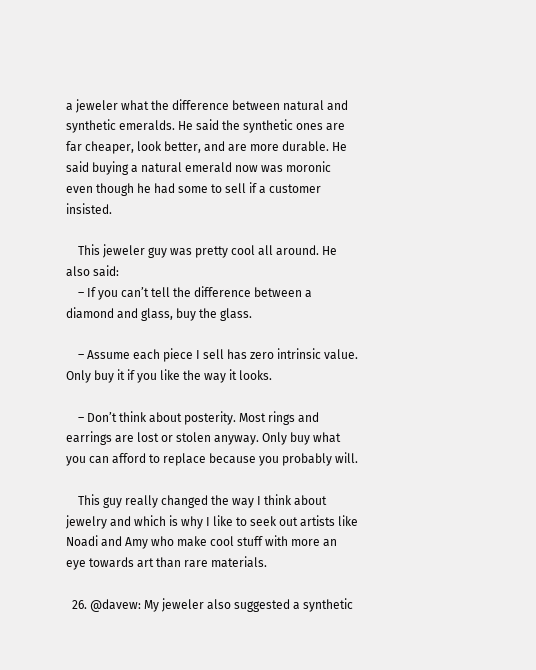a jeweler what the difference between natural and synthetic emeralds. He said the synthetic ones are far cheaper, look better, and are more durable. He said buying a natural emerald now was moronic even though he had some to sell if a customer insisted.

    This jeweler guy was pretty cool all around. He also said:
    – If you can’t tell the difference between a diamond and glass, buy the glass.

    – Assume each piece I sell has zero intrinsic value. Only buy it if you like the way it looks.

    – Don’t think about posterity. Most rings and earrings are lost or stolen anyway. Only buy what you can afford to replace because you probably will.

    This guy really changed the way I think about jewelry and which is why I like to seek out artists like Noadi and Amy who make cool stuff with more an eye towards art than rare materials.

  26. @davew: My jeweler also suggested a synthetic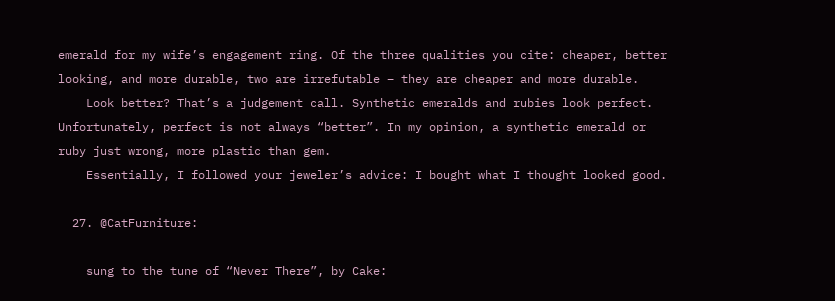emerald for my wife’s engagement ring. Of the three qualities you cite: cheaper, better looking, and more durable, two are irrefutable – they are cheaper and more durable.
    Look better? That’s a judgement call. Synthetic emeralds and rubies look perfect. Unfortunately, perfect is not always “better”. In my opinion, a synthetic emerald or ruby just wrong, more plastic than gem.
    Essentially, I followed your jeweler’s advice: I bought what I thought looked good.

  27. @CatFurniture:

    sung to the tune of “Never There”, by Cake: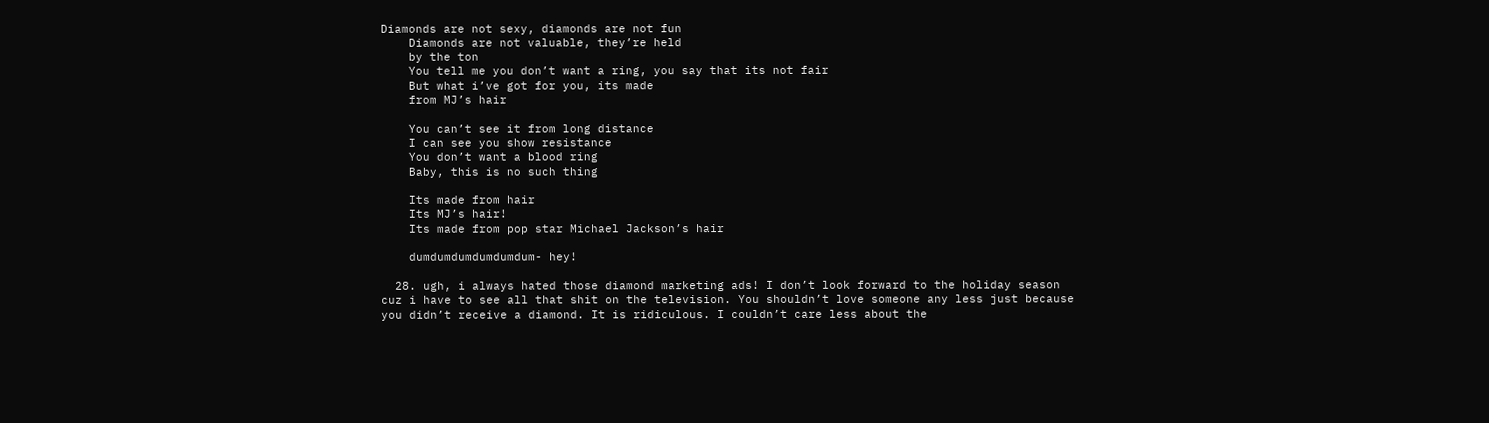Diamonds are not sexy, diamonds are not fun
    Diamonds are not valuable, they’re held
    by the ton
    You tell me you don’t want a ring, you say that its not fair
    But what i’ve got for you, its made
    from MJ’s hair

    You can’t see it from long distance
    I can see you show resistance
    You don’t want a blood ring
    Baby, this is no such thing

    Its made from hair
    Its MJ’s hair!
    Its made from pop star Michael Jackson’s hair

    dumdumdumdumdumdum- hey!

  28. ugh, i always hated those diamond marketing ads! I don’t look forward to the holiday season cuz i have to see all that shit on the television. You shouldn’t love someone any less just because you didn’t receive a diamond. It is ridiculous. I couldn’t care less about the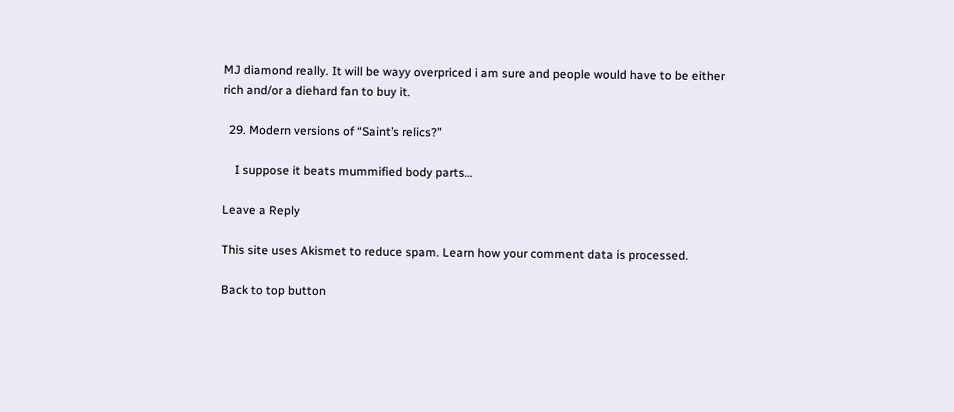MJ diamond really. It will be wayy overpriced i am sure and people would have to be either rich and/or a diehard fan to buy it.

  29. Modern versions of “Saint’s relics?”

    I suppose it beats mummified body parts…

Leave a Reply

This site uses Akismet to reduce spam. Learn how your comment data is processed.

Back to top button